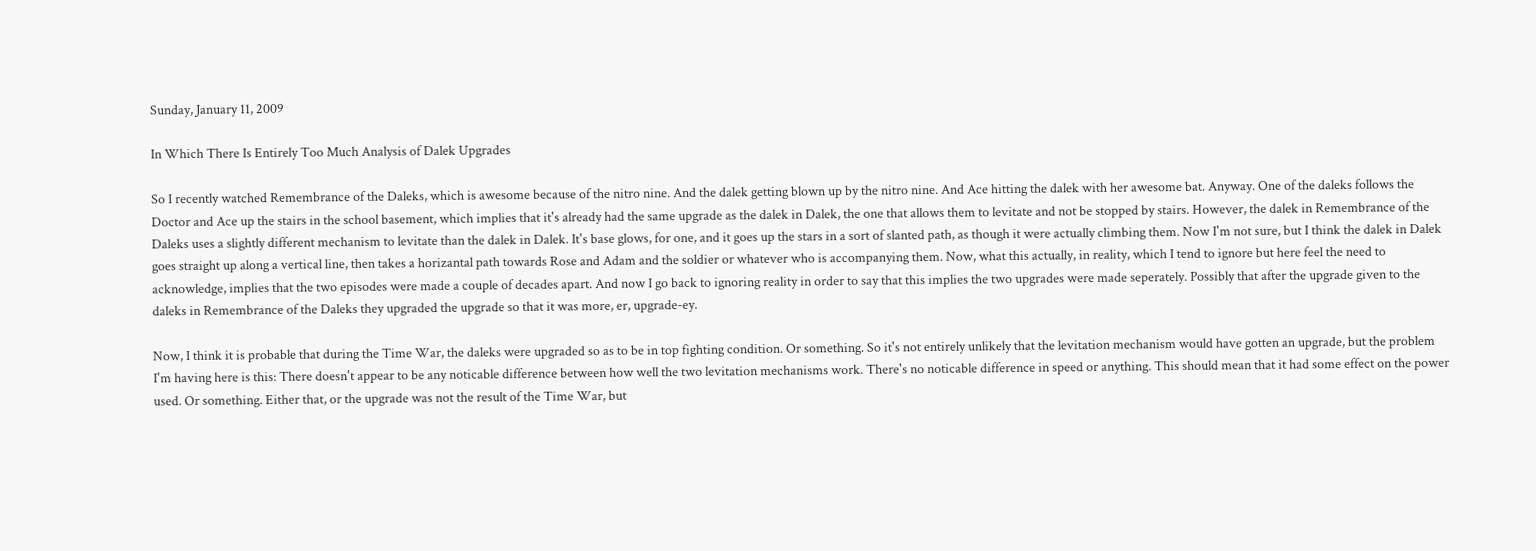Sunday, January 11, 2009

In Which There Is Entirely Too Much Analysis of Dalek Upgrades

So I recently watched Remembrance of the Daleks, which is awesome because of the nitro nine. And the dalek getting blown up by the nitro nine. And Ace hitting the dalek with her awesome bat. Anyway. One of the daleks follows the Doctor and Ace up the stairs in the school basement, which implies that it's already had the same upgrade as the dalek in Dalek, the one that allows them to levitate and not be stopped by stairs. However, the dalek in Remembrance of the Daleks uses a slightly different mechanism to levitate than the dalek in Dalek. It's base glows, for one, and it goes up the stars in a sort of slanted path, as though it were actually climbing them. Now I'm not sure, but I think the dalek in Dalek goes straight up along a vertical line, then takes a horizantal path towards Rose and Adam and the soldier or whatever who is accompanying them. Now, what this actually, in reality, which I tend to ignore but here feel the need to acknowledge, implies that the two episodes were made a couple of decades apart. And now I go back to ignoring reality in order to say that this implies the two upgrades were made seperately. Possibly that after the upgrade given to the daleks in Remembrance of the Daleks they upgraded the upgrade so that it was more, er, upgrade-ey.

Now, I think it is probable that during the Time War, the daleks were upgraded so as to be in top fighting condition. Or something. So it's not entirely unlikely that the levitation mechanism would have gotten an upgrade, but the problem I'm having here is this: There doesn't appear to be any noticable difference between how well the two levitation mechanisms work. There's no noticable difference in speed or anything. This should mean that it had some effect on the power used. Or something. Either that, or the upgrade was not the result of the Time War, but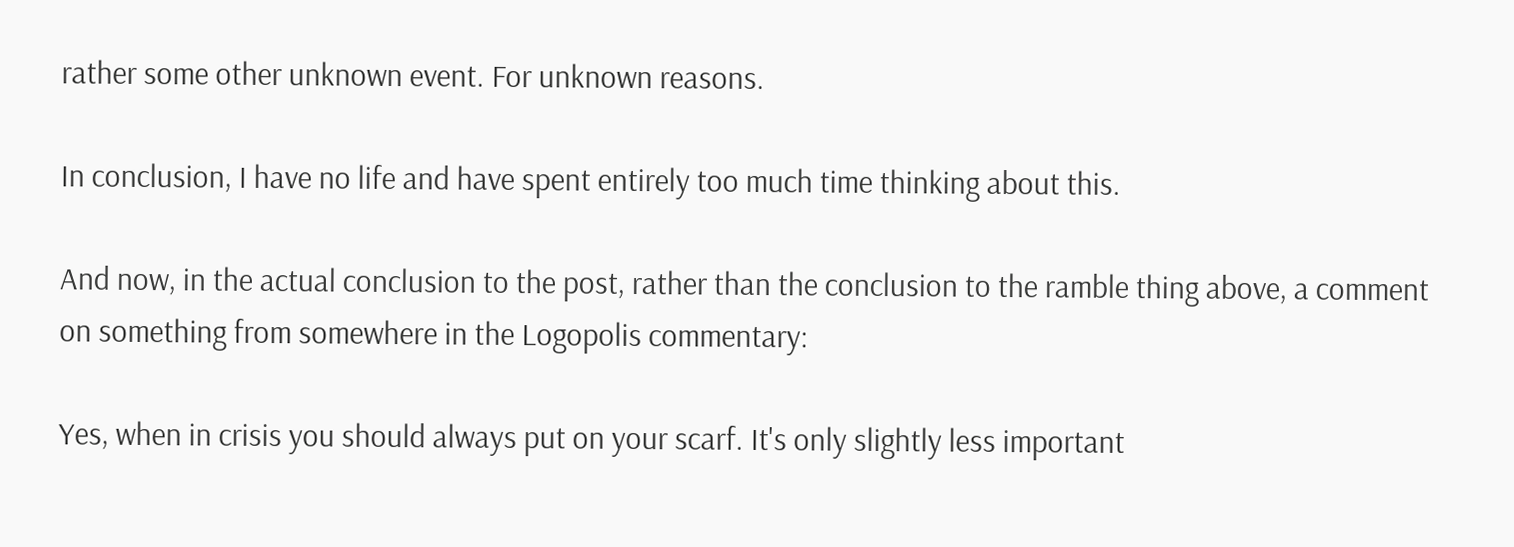rather some other unknown event. For unknown reasons.

In conclusion, I have no life and have spent entirely too much time thinking about this.

And now, in the actual conclusion to the post, rather than the conclusion to the ramble thing above, a comment on something from somewhere in the Logopolis commentary:

Yes, when in crisis you should always put on your scarf. It's only slightly less important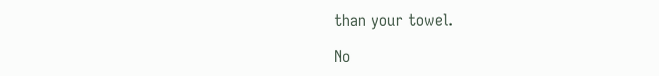than your towel.

No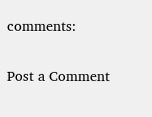comments:

Post a Comment